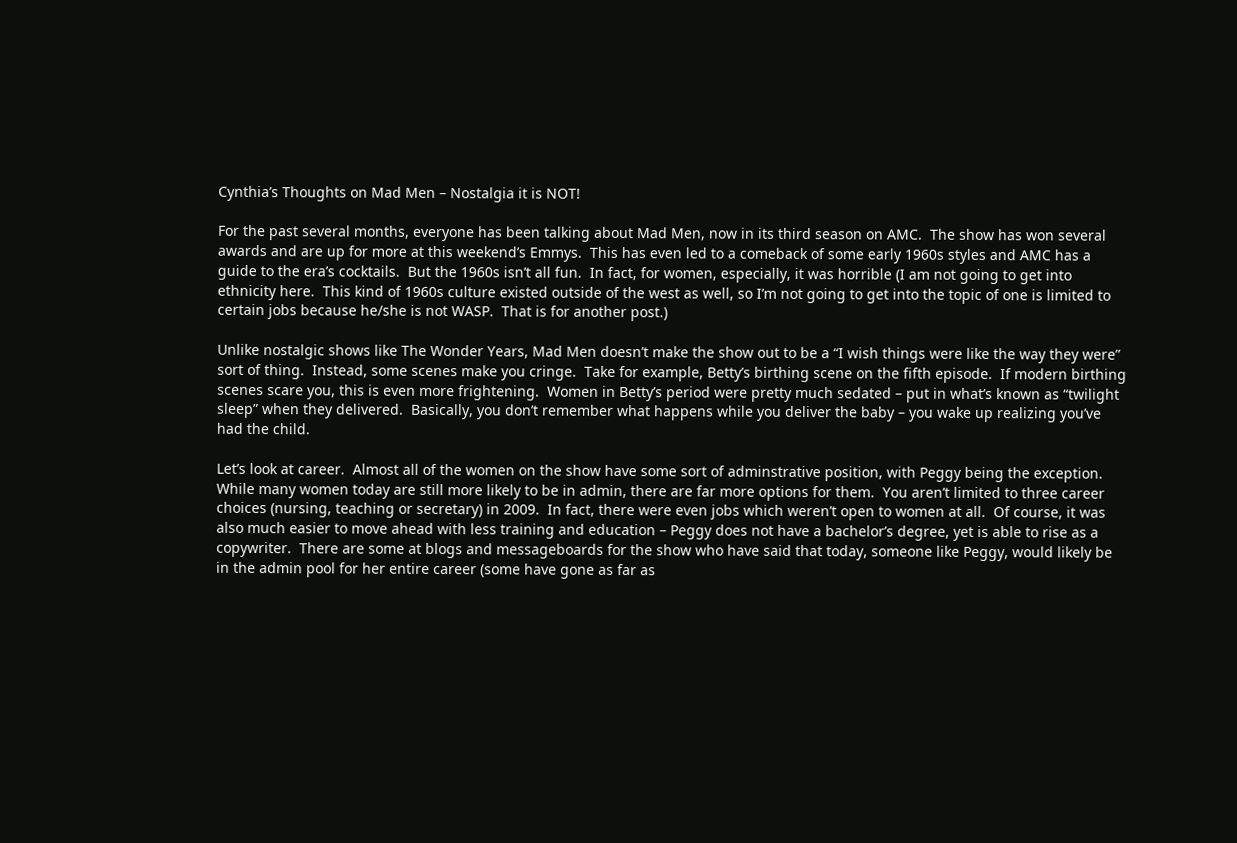Cynthia’s Thoughts on Mad Men – Nostalgia it is NOT!

For the past several months, everyone has been talking about Mad Men, now in its third season on AMC.  The show has won several awards and are up for more at this weekend’s Emmys.  This has even led to a comeback of some early 1960s styles and AMC has a guide to the era’s cocktails.  But the 1960s isn’t all fun.  In fact, for women, especially, it was horrible (I am not going to get into ethnicity here.  This kind of 1960s culture existed outside of the west as well, so I’m not going to get into the topic of one is limited to certain jobs because he/she is not WASP.  That is for another post.)

Unlike nostalgic shows like The Wonder Years, Mad Men doesn’t make the show out to be a “I wish things were like the way they were” sort of thing.  Instead, some scenes make you cringe.  Take for example, Betty’s birthing scene on the fifth episode.  If modern birthing scenes scare you, this is even more frightening.  Women in Betty’s period were pretty much sedated – put in what’s known as “twilight sleep” when they delivered.  Basically, you don’t remember what happens while you deliver the baby – you wake up realizing you’ve had the child.

Let’s look at career.  Almost all of the women on the show have some sort of adminstrative position, with Peggy being the exception.  While many women today are still more likely to be in admin, there are far more options for them.  You aren’t limited to three career choices (nursing, teaching or secretary) in 2009.  In fact, there were even jobs which weren’t open to women at all.  Of course, it was also much easier to move ahead with less training and education – Peggy does not have a bachelor’s degree, yet is able to rise as a copywriter.  There are some at blogs and messageboards for the show who have said that today, someone like Peggy, would likely be in the admin pool for her entire career (some have gone as far as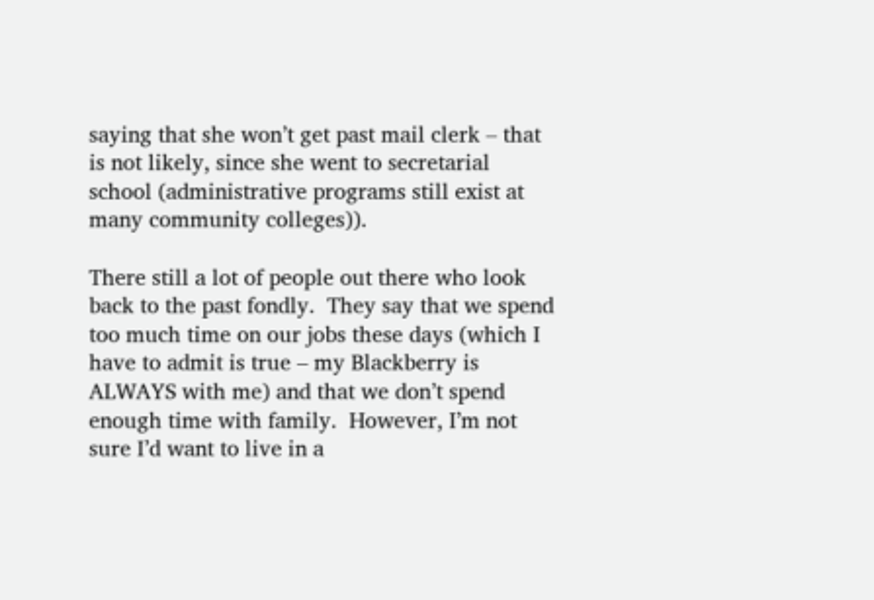saying that she won’t get past mail clerk – that is not likely, since she went to secretarial school (administrative programs still exist at many community colleges)).

There still a lot of people out there who look back to the past fondly.  They say that we spend too much time on our jobs these days (which I have to admit is true – my Blackberry is ALWAYS with me) and that we don’t spend enough time with family.  However, I’m not sure I’d want to live in a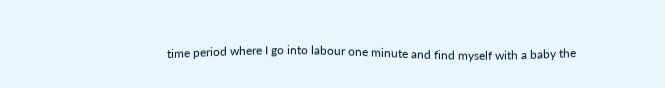time period where I go into labour one minute and find myself with a baby the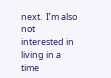next.  I’m also not interested in living in a time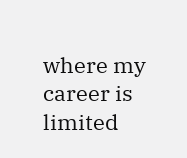where my career is limited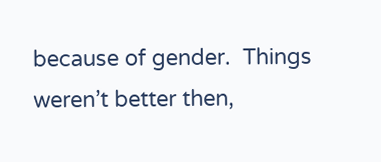because of gender.  Things weren’t better then,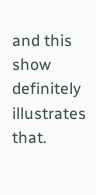and this show definitely illustrates that.